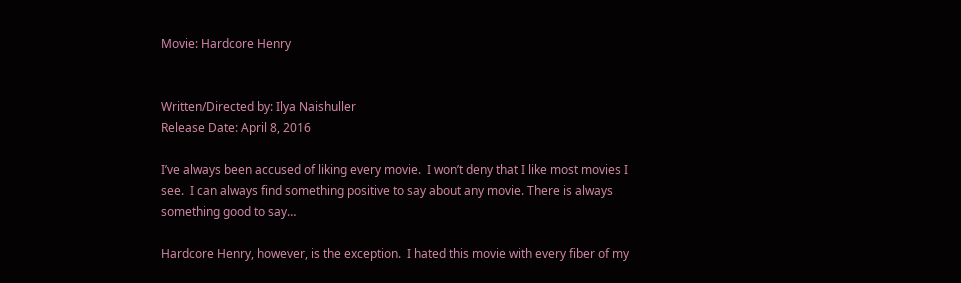Movie: Hardcore Henry


Written/Directed by: Ilya Naishuller
Release Date: April 8, 2016

I’ve always been accused of liking every movie.  I won’t deny that I like most movies I see.  I can always find something positive to say about any movie. There is always something good to say…

Hardcore Henry, however, is the exception.  I hated this movie with every fiber of my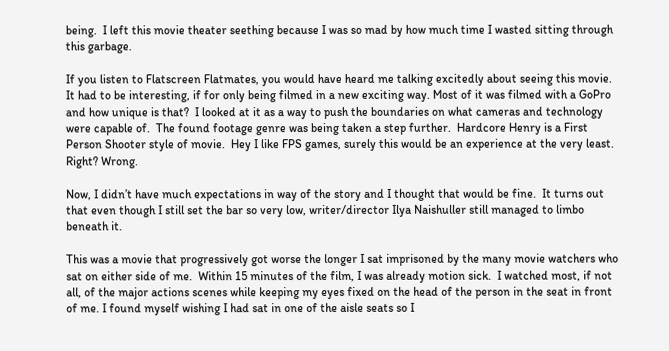being.  I left this movie theater seething because I was so mad by how much time I wasted sitting through this garbage.

If you listen to Flatscreen Flatmates, you would have heard me talking excitedly about seeing this movie.  It had to be interesting, if for only being filmed in a new exciting way. Most of it was filmed with a GoPro and how unique is that?  I looked at it as a way to push the boundaries on what cameras and technology were capable of.  The found footage genre was being taken a step further.  Hardcore Henry is a First Person Shooter style of movie.  Hey I like FPS games, surely this would be an experience at the very least. Right? Wrong.

Now, I didn’t have much expectations in way of the story and I thought that would be fine.  It turns out that even though I still set the bar so very low, writer/director Ilya Naishuller still managed to limbo beneath it.

This was a movie that progressively got worse the longer I sat imprisoned by the many movie watchers who sat on either side of me.  Within 15 minutes of the film, I was already motion sick.  I watched most, if not all, of the major actions scenes while keeping my eyes fixed on the head of the person in the seat in front of me. I found myself wishing I had sat in one of the aisle seats so I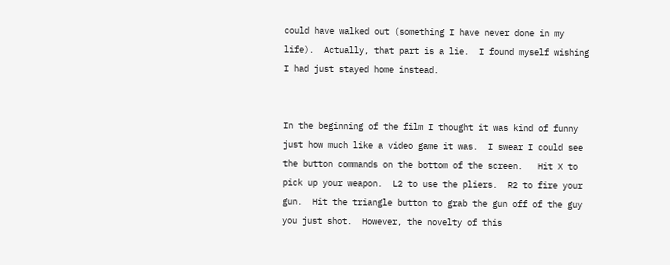could have walked out (something I have never done in my life).  Actually, that part is a lie.  I found myself wishing I had just stayed home instead.


In the beginning of the film I thought it was kind of funny just how much like a video game it was.  I swear I could see the button commands on the bottom of the screen.   Hit X to pick up your weapon.  L2 to use the pliers.  R2 to fire your gun.  Hit the triangle button to grab the gun off of the guy you just shot.  However, the novelty of this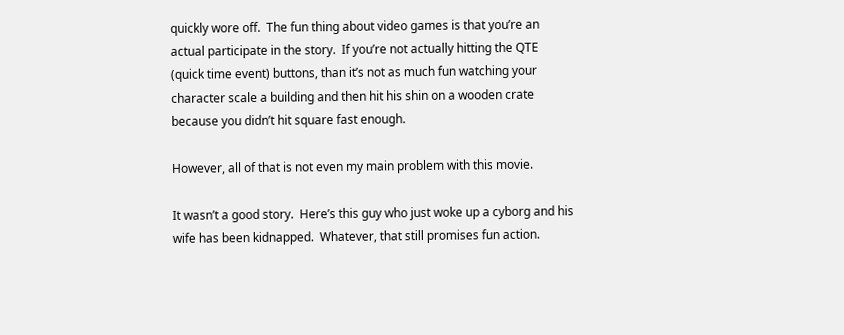quickly wore off.  The fun thing about video games is that you’re an actual participate in the story.  If you’re not actually hitting the QTE (quick time event) buttons, than it’s not as much fun watching your character scale a building and then hit his shin on a wooden crate because you didn’t hit square fast enough.

However, all of that is not even my main problem with this movie.

It wasn’t a good story.  Here’s this guy who just woke up a cyborg and his wife has been kidnapped.  Whatever, that still promises fun action.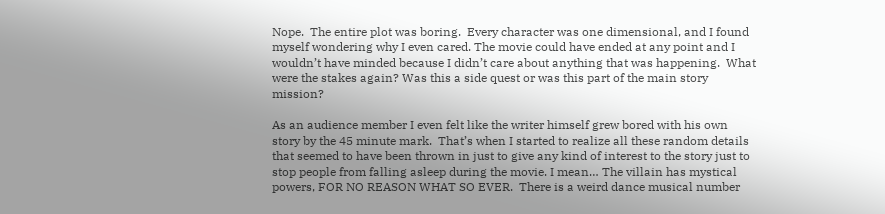Nope.  The entire plot was boring.  Every character was one dimensional, and I found myself wondering why I even cared. The movie could have ended at any point and I wouldn’t have minded because I didn’t care about anything that was happening.  What were the stakes again? Was this a side quest or was this part of the main story mission?

As an audience member I even felt like the writer himself grew bored with his own story by the 45 minute mark.  That’s when I started to realize all these random details that seemed to have been thrown in just to give any kind of interest to the story just to stop people from falling asleep during the movie. I mean… The villain has mystical powers, FOR NO REASON WHAT SO EVER.  There is a weird dance musical number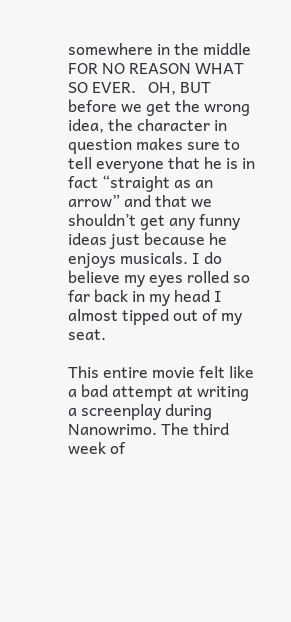somewhere in the middle FOR NO REASON WHAT SO EVER.   OH, BUT before we get the wrong idea, the character in question makes sure to tell everyone that he is in fact “straight as an arrow” and that we shouldn’t get any funny ideas just because he enjoys musicals. I do believe my eyes rolled so far back in my head I almost tipped out of my seat.

This entire movie felt like a bad attempt at writing a screenplay during Nanowrimo. The third week of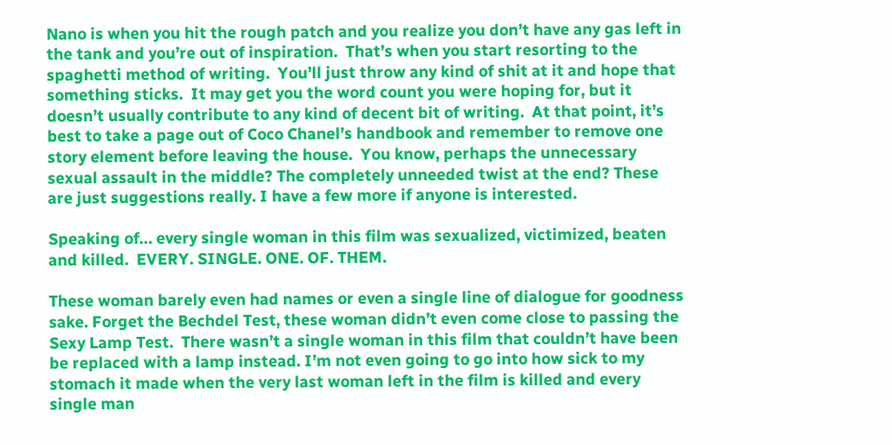Nano is when you hit the rough patch and you realize you don’t have any gas left in the tank and you’re out of inspiration.  That’s when you start resorting to the spaghetti method of writing.  You’ll just throw any kind of shit at it and hope that something sticks.  It may get you the word count you were hoping for, but it doesn’t usually contribute to any kind of decent bit of writing.  At that point, it’s best to take a page out of Coco Chanel’s handbook and remember to remove one story element before leaving the house.  You know, perhaps the unnecessary sexual assault in the middle? The completely unneeded twist at the end? These are just suggestions really. I have a few more if anyone is interested.

Speaking of… every single woman in this film was sexualized, victimized, beaten and killed.  EVERY. SINGLE. ONE. OF. THEM.

These woman barely even had names or even a single line of dialogue for goodness sake. Forget the Bechdel Test, these woman didn’t even come close to passing the Sexy Lamp Test.  There wasn’t a single woman in this film that couldn’t have been be replaced with a lamp instead. I’m not even going to go into how sick to my stomach it made when the very last woman left in the film is killed and every single man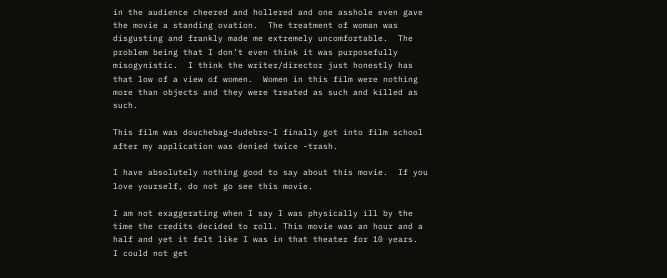in the audience cheered and hollered and one asshole even gave the movie a standing ovation.  The treatment of woman was disgusting and frankly made me extremely uncomfortable.  The problem being that I don’t even think it was purposefully misogynistic.  I think the writer/director just honestly has that low of a view of women.  Women in this film were nothing more than objects and they were treated as such and killed as such.

This film was douchebag-dudebro-I finally got into film school after my application was denied twice -trash.

I have absolutely nothing good to say about this movie.  If you love yourself, do not go see this movie.

I am not exaggerating when I say I was physically ill by the time the credits decided to roll. This movie was an hour and a half and yet it felt like I was in that theater for 10 years.  I could not get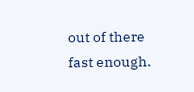out of there fast enough.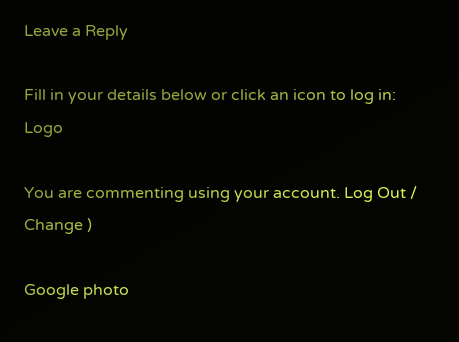Leave a Reply

Fill in your details below or click an icon to log in: Logo

You are commenting using your account. Log Out /  Change )

Google photo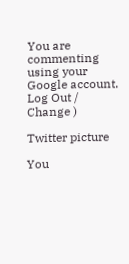You are commenting using your Google account. Log Out /  Change )

Twitter picture

You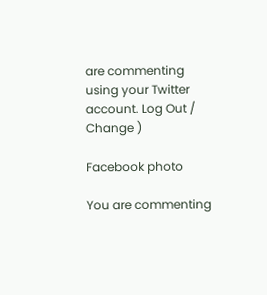are commenting using your Twitter account. Log Out /  Change )

Facebook photo

You are commenting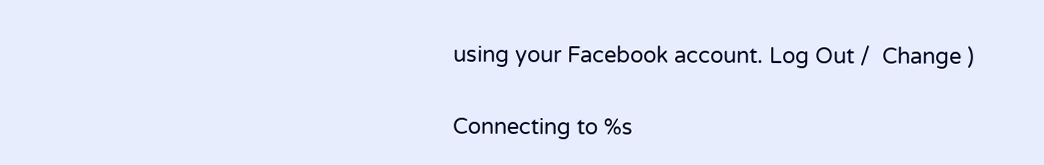using your Facebook account. Log Out /  Change )

Connecting to %s